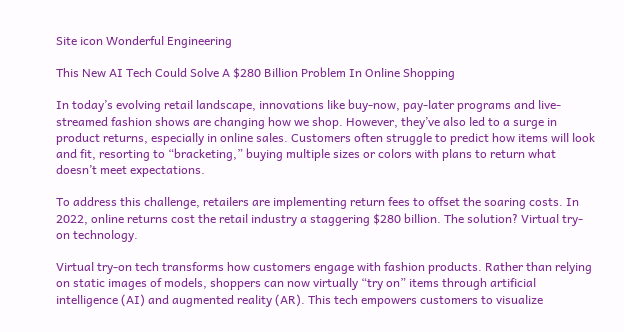Site icon Wonderful Engineering

This New AI Tech Could Solve A $280 Billion Problem In Online Shopping

In today’s evolving retail landscape, innovations like buy-now, pay-later programs and live-streamed fashion shows are changing how we shop. However, they’ve also led to a surge in product returns, especially in online sales. Customers often struggle to predict how items will look and fit, resorting to “bracketing,” buying multiple sizes or colors with plans to return what doesn’t meet expectations.

To address this challenge, retailers are implementing return fees to offset the soaring costs. In 2022, online returns cost the retail industry a staggering $280 billion. The solution? Virtual try-on technology.

Virtual try-on tech transforms how customers engage with fashion products. Rather than relying on static images of models, shoppers can now virtually “try on” items through artificial intelligence (AI) and augmented reality (AR). This tech empowers customers to visualize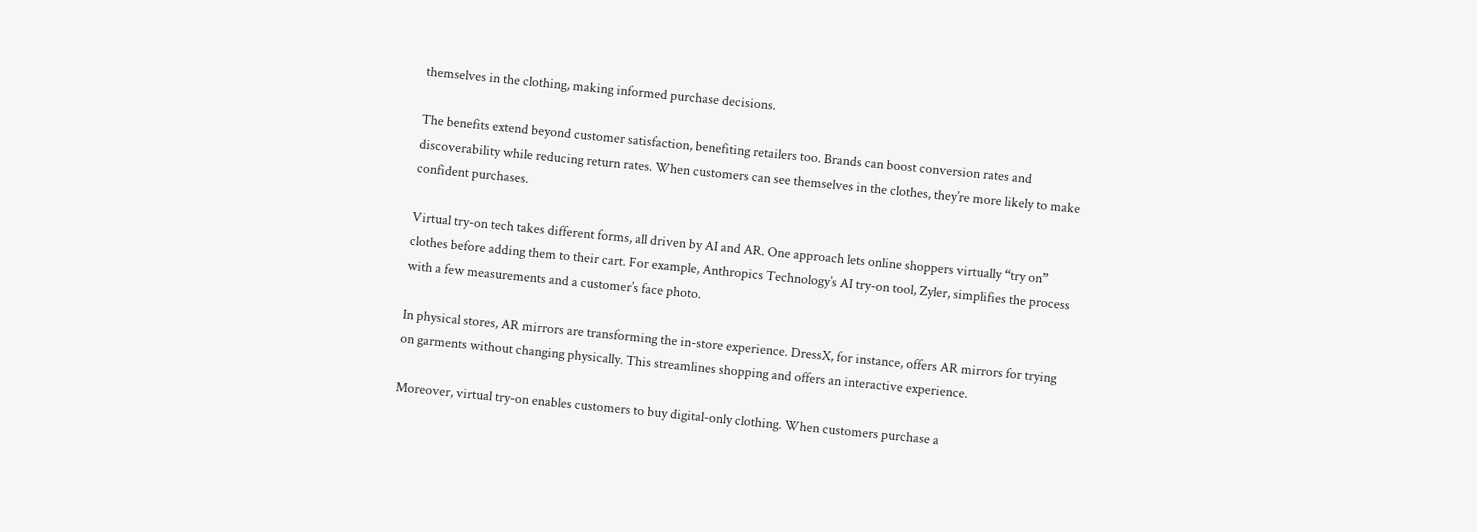themselves in the clothing, making informed purchase decisions.

The benefits extend beyond customer satisfaction, benefiting retailers too. Brands can boost conversion rates and discoverability while reducing return rates. When customers can see themselves in the clothes, they’re more likely to make confident purchases.

Virtual try-on tech takes different forms, all driven by AI and AR. One approach lets online shoppers virtually “try on” clothes before adding them to their cart. For example, Anthropics Technology’s AI try-on tool, Zyler, simplifies the process with a few measurements and a customer’s face photo.

In physical stores, AR mirrors are transforming the in-store experience. DressX, for instance, offers AR mirrors for trying on garments without changing physically. This streamlines shopping and offers an interactive experience.

Moreover, virtual try-on enables customers to buy digital-only clothing. When customers purchase a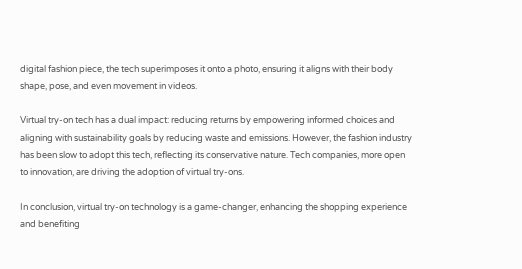digital fashion piece, the tech superimposes it onto a photo, ensuring it aligns with their body shape, pose, and even movement in videos.

Virtual try-on tech has a dual impact: reducing returns by empowering informed choices and aligning with sustainability goals by reducing waste and emissions. However, the fashion industry has been slow to adopt this tech, reflecting its conservative nature. Tech companies, more open to innovation, are driving the adoption of virtual try-ons.

In conclusion, virtual try-on technology is a game-changer, enhancing the shopping experience and benefiting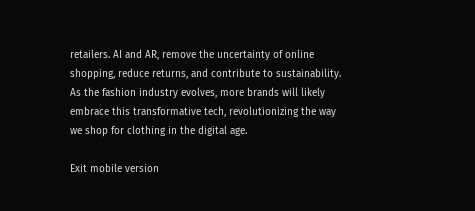retailers. AI and AR, remove the uncertainty of online shopping, reduce returns, and contribute to sustainability. As the fashion industry evolves, more brands will likely embrace this transformative tech, revolutionizing the way we shop for clothing in the digital age.

Exit mobile version